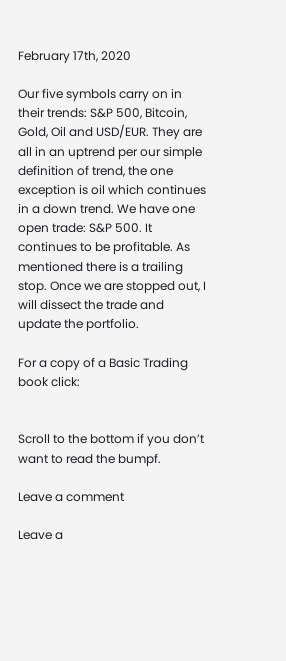February 17th, 2020

Our five symbols carry on in their trends: S&P 500, Bitcoin, Gold, Oil and USD/EUR. They are all in an uptrend per our simple definition of trend, the one exception is oil which continues in a down trend. We have one open trade: S&P 500. It continues to be profitable. As mentioned there is a trailing stop. Once we are stopped out, I will dissect the trade and update the portfolio.

For a copy of a Basic Trading book click:


Scroll to the bottom if you don’t want to read the bumpf.

Leave a comment

Leave a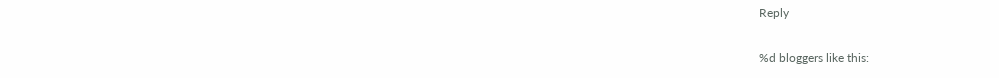Reply

%d bloggers like this: